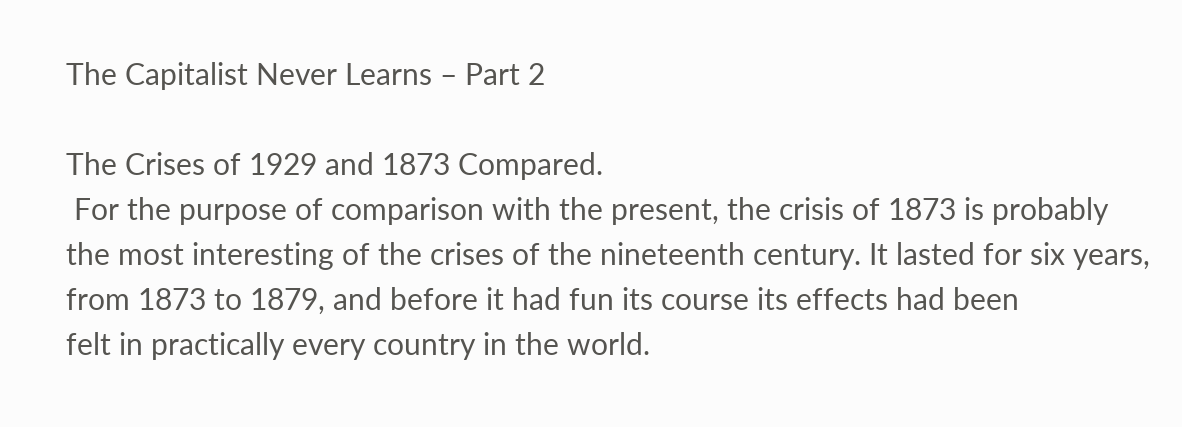The Capitalist Never Learns – Part 2

The Crises of 1929 and 1873 Compared.
 For the purpose of comparison with the present, the crisis of 1873 is probably the most interesting of the crises of the nineteenth century. It lasted for six years, from 1873 to 1879, and before it had fun its course its effects had been
felt in practically every country in the world.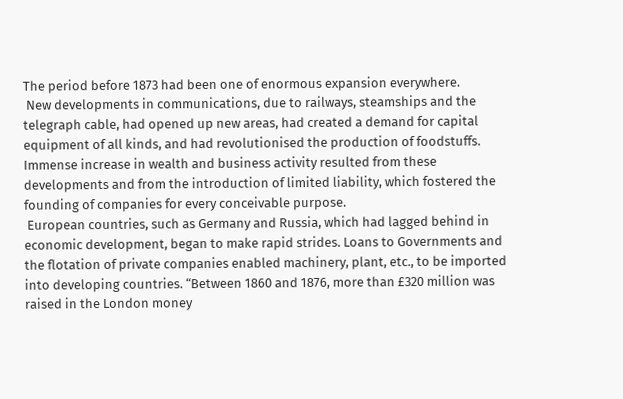The period before 1873 had been one of enormous expansion everywhere.
 New developments in communications, due to railways, steamships and the telegraph cable, had opened up new areas, had created a demand for capital equipment of all kinds, and had revolutionised the production of foodstuffs. Immense increase in wealth and business activity resulted from these developments and from the introduction of limited liability, which fostered the founding of companies for every conceivable purpose.
 European countries, such as Germany and Russia, which had lagged behind in economic development, began to make rapid strides. Loans to Governments and the flotation of private companies enabled machinery, plant, etc., to be imported into developing countries. “Between 1860 and 1876, more than £320 million was raised in the London money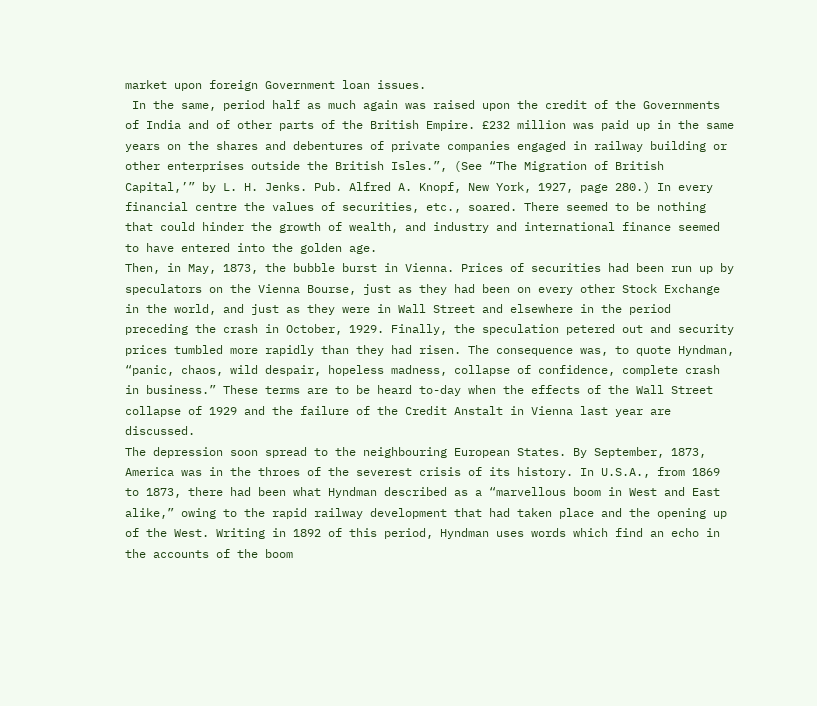market upon foreign Government loan issues.
 In the same, period half as much again was raised upon the credit of the Governments of India and of other parts of the British Empire. £232 million was paid up in the same years on the shares and debentures of private companies engaged in railway building or other enterprises outside the British Isles.”, (See “The Migration of British Capital,’” by L. H. Jenks. Pub. Alfred A. Knopf, New York, 1927, page 280.) In every financial centre the values of securities, etc., soared. There seemed to be nothing that could hinder the growth of wealth, and industry and international finance seemed to have entered into the golden age.
Then, in May, 1873, the bubble burst in Vienna. Prices of securities had been run up by speculators on the Vienna Bourse, just as they had been on every other Stock Exchange in the world, and just as they were in Wall Street and elsewhere in the period preceding the crash in October, 1929. Finally, the speculation petered out and security prices tumbled more rapidly than they had risen. The consequence was, to quote Hyndman, “panic, chaos, wild despair, hopeless madness, collapse of confidence, complete crash in business.” These terms are to be heard to-day when the effects of the Wall Street collapse of 1929 and the failure of the Credit Anstalt in Vienna last year are discussed.
The depression soon spread to the neighbouring European States. By September, 1873, America was in the throes of the severest crisis of its history. In U.S.A., from 1869 to 1873, there had been what Hyndman described as a “marvellous boom in West and East alike,” owing to the rapid railway development that had taken place and the opening up of the West. Writing in 1892 of this period, Hyndman uses words which find an echo in the accounts of the boom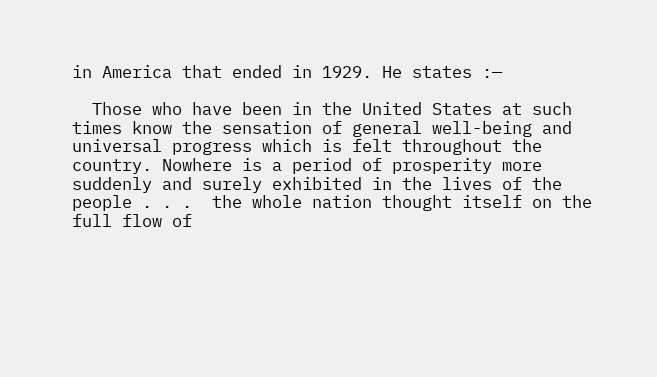in America that ended in 1929. He states :—

  Those who have been in the United States at such times know the sensation of general well-being and universal progress which is felt throughout the country. Nowhere is a period of prosperity more suddenly and surely exhibited in the lives of the people . . .  the whole nation thought itself on the full flow of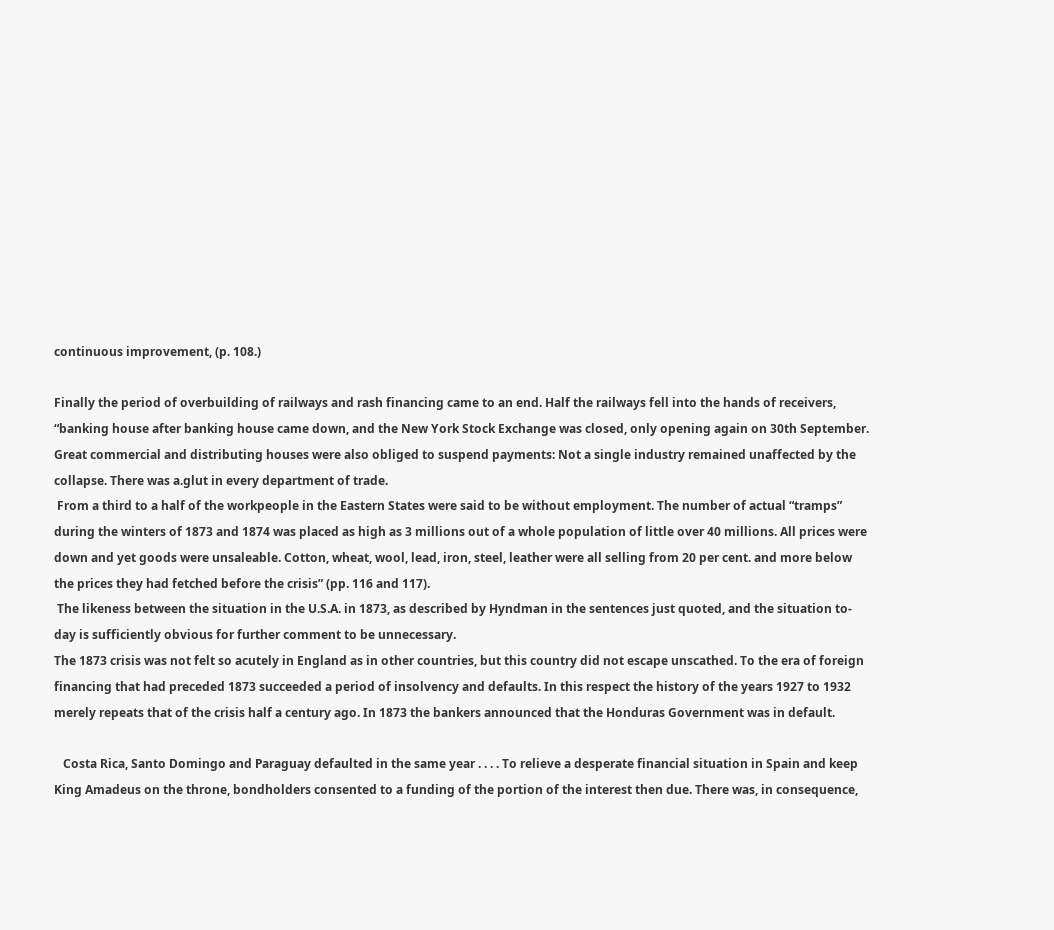continuous improvement, (p. 108.)

Finally the period of overbuilding of railways and rash financing came to an end. Half the railways fell into the hands of receivers, “banking house after banking house came down, and the New York Stock Exchange was closed, only opening again on 30th September. Great commercial and distributing houses were also obliged to suspend payments: Not a single industry remained unaffected by the collapse. There was a.glut in every department of trade.
 From a third to a half of the workpeople in the Eastern States were said to be without employment. The number of actual “tramps” during the winters of 1873 and 1874 was placed as high as 3 millions out of a whole population of little over 40 millions. All prices were down and yet goods were unsaleable. Cotton, wheat, wool, lead, iron, steel, leather were all selling from 20 per cent. and more below the prices they had fetched before the crisis” (pp. 116 and 117).
 The likeness between the situation in the U.S.A. in 1873, as described by Hyndman in the sentences just quoted, and the situation to-day is sufficiently obvious for further comment to be unnecessary.
The 1873 crisis was not felt so acutely in England as in other countries, but this country did not escape unscathed. To the era of foreign financing that had preceded 1873 succeeded a period of insolvency and defaults. In this respect the history of the years 1927 to 1932 merely repeats that of the crisis half a century ago. In 1873 the bankers announced that the Honduras Government was in default.

   Costa Rica, Santo Domingo and Paraguay defaulted in the same year . . . . To relieve a desperate financial situation in Spain and keep King Amadeus on the throne, bondholders consented to a funding of the portion of the interest then due. There was, in consequence,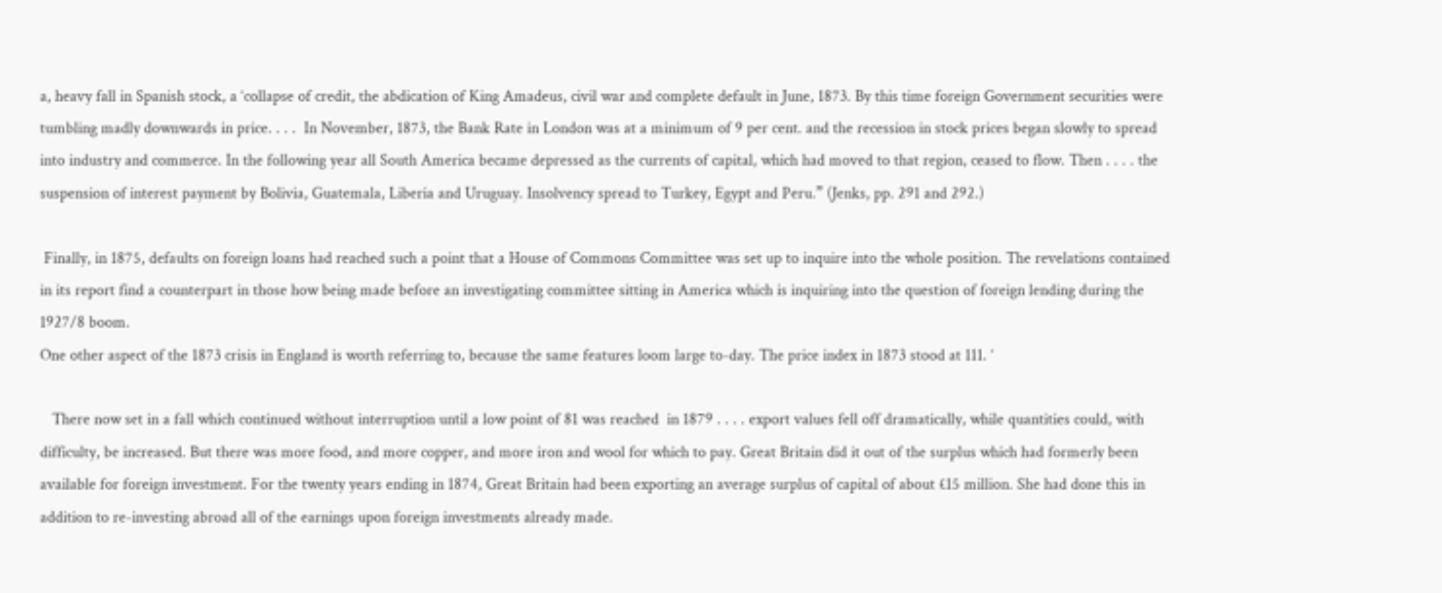a, heavy fall in Spanish stock, a ‘collapse of credit, the abdication of King Amadeus, civil war and complete default in June, 1873. By this time foreign Government securities were tumbling madly downwards in price. . . .  In November, 1873, the Bank Rate in London was at a minimum of 9 per cent. and the recession in stock prices began slowly to spread into industry and commerce. In the following year all South America became depressed as the currents of capital, which had moved to that region, ceased to flow. Then . . . . the suspension of interest payment by Bolivia, Guatemala, Liberia and Uruguay. Insolvency spread to Turkey, Egypt and Peru.” (Jenks, pp. 291 and 292.)

 Finally, in 1875, defaults on foreign loans had reached such a point that a House of Commons Committee was set up to inquire into the whole position. The revelations contained in its report find a counterpart in those how being made before an investigating committee sitting in America which is inquiring into the question of foreign lending during the 1927/8 boom.
One other aspect of the 1873 crisis in England is worth referring to, because the same features loom large to-day. The price index in 1873 stood at 111. ‘

   There now set in a fall which continued without interruption until a low point of 81 was reached  in 1879 . . . . export values fell off dramatically, while quantities could, with difficulty, be increased. But there was more food, and more copper, and more iron and wool for which to pay. Great Britain did it out of the surplus which had formerly been available for foreign investment. For the twenty years ending in 1874, Great Britain had been exporting an average surplus of capital of about £15 million. She had done this in addition to re-investing abroad all of the earnings upon foreign investments already made.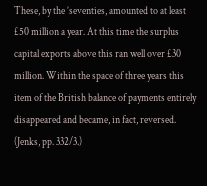These, by the ’seventies, amounted to at least £50 million a year. At this time the surplus capital exports above this ran well over £30 million. Within the space of three years this item of the British balance of payments entirely disappeared and became, in fact, reversed. (Jenks, pp. 332/3.)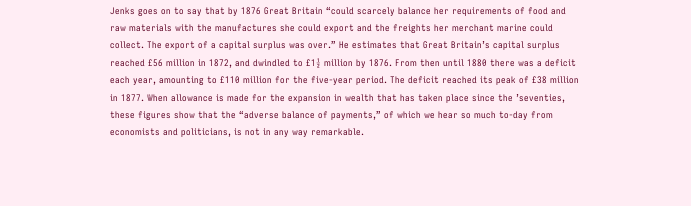Jenks goes on to say that by 1876 Great Britain “could scarcely balance her requirements of food and raw materials with the manufactures she could export and the freights her merchant marine could collect. The export of a capital surplus was over.” He estimates that Great Britain’s capital surplus reached £56 million in 1872, and dwindled to £1½ million by 1876. From then until 1880 there was a deficit each year, amounting to £110 million for the five-year period. The deficit reached its peak of £38 million in 1877. When allowance is made for the expansion in wealth that has taken place since the ’seventies, these figures show that the “adverse balance of payments,” of which we hear so much to-day from economists and politicians, is not in any way remarkable.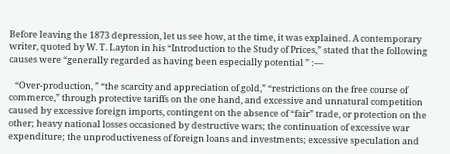Before leaving the 1873 depression, let us see how, at the time, it was explained. A contemporary writer, quoted by W. T. Layton in his “Introduction to the Study of Prices,” stated that the following causes were “generally regarded as having been especially potential ” :—

   “Over-production, ” “the scarcity and appreciation of gold,” “restrictions on the free course of commerce,” through protective tariffs on the one hand, and excessive and unnatural competition caused by excessive foreign imports, contingent on the absence of “fair” trade, or protection on the other; heavy national losses occasioned by destructive wars; the continuation of excessive war expenditure; the unproductiveness of foreign loans and investments; excessive speculation and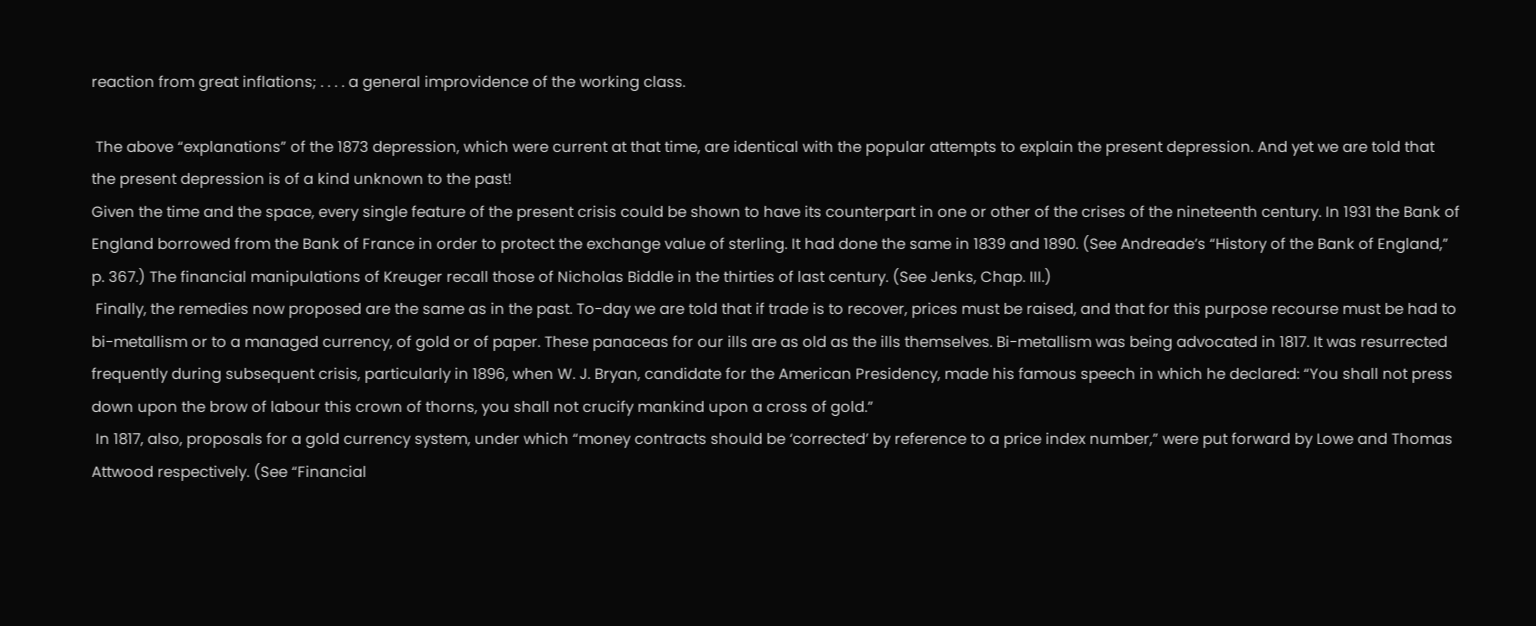reaction from great inflations; . . . . a general improvidence of the working class.

 The above “explanations” of the 1873 depression, which were current at that time, are identical with the popular attempts to explain the present depression. And yet we are told that the present depression is of a kind unknown to the past!
Given the time and the space, every single feature of the present crisis could be shown to have its counterpart in one or other of the crises of the nineteenth century. In 1931 the Bank of England borrowed from the Bank of France in order to protect the exchange value of sterling. It had done the same in 1839 and 1890. (See Andreade’s “History of the Bank of England,” p. 367.) The financial manipulations of Kreuger recall those of Nicholas Biddle in the thirties of last century. (See Jenks, Chap. III.)
 Finally, the remedies now proposed are the same as in the past. To-day we are told that if trade is to recover, prices must be raised, and that for this purpose recourse must be had to bi-metallism or to a managed currency, of gold or of paper. These panaceas for our ills are as old as the ills themselves. Bi-metallism was being advocated in 1817. It was resurrected frequently during subsequent crisis, particularly in 1896, when W. J. Bryan, candidate for the American Presidency, made his famous speech in which he declared: “You shall not press down upon the brow of labour this crown of thorns, you shall not crucify mankind upon a cross of gold.”
 In 1817, also, proposals for a gold currency system, under which “money contracts should be ‘corrected’ by reference to a price index number,” were put forward by Lowe and Thomas Attwood respectively. (See “Financial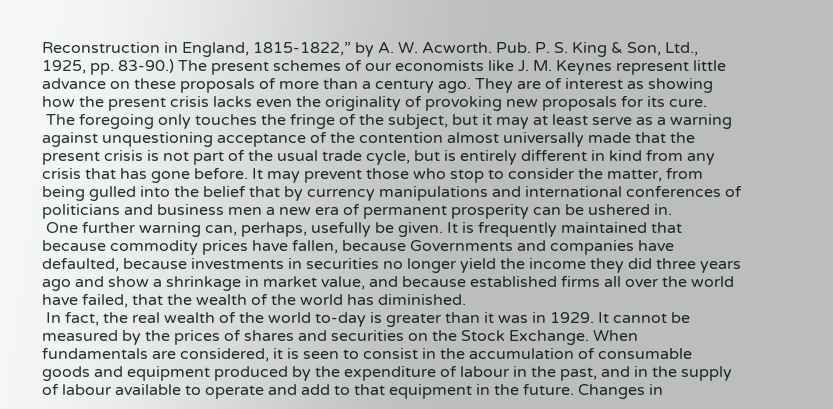Reconstruction in England, 1815-1822,” by A. W. Acworth. Pub. P. S. King & Son, Ltd., 1925, pp. 83-90.) The present schemes of our economists like J. M. Keynes represent little advance on these proposals of more than a century ago. They are of interest as showing how the present crisis lacks even the originality of provoking new proposals for its cure.
 The foregoing only touches the fringe of the subject, but it may at least serve as a warning against unquestioning acceptance of the contention almost universally made that the present crisis is not part of the usual trade cycle, but is entirely different in kind from any crisis that has gone before. It may prevent those who stop to consider the matter, from being gulled into the belief that by currency manipulations and international conferences of politicians and business men a new era of permanent prosperity can be ushered in.
 One further warning can, perhaps, usefully be given. It is frequently maintained that because commodity prices have fallen, because Governments and companies have defaulted, because investments in securities no longer yield the income they did three years ago and show a shrinkage in market value, and because established firms all over the world have failed, that the wealth of the world has diminished.
 In fact, the real wealth of the world to-day is greater than it was in 1929. It cannot be measured by the prices of shares and securities on the Stock Exchange. When fundamentals are considered, it is seen to consist in the accumulation of consumable goods and equipment produced by the expenditure of labour in the past, and in the supply of labour available to operate and add to that equipment in the future. Changes in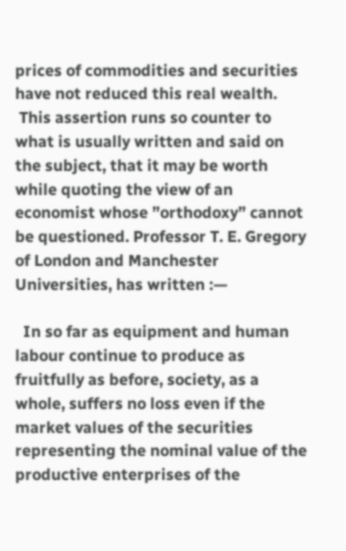prices of commodities and securities have not reduced this real wealth.
 This assertion runs so counter to what is usually written and said on the subject, that it may be worth while quoting the view of an economist whose ”orthodoxy” cannot be questioned. Professor T. E. Gregory of London and Manchester Universities, has written :—

  In so far as equipment and human labour continue to produce as fruitfully as before, society, as a whole, suffers no loss even if the market values of the securities representing the nominal value of the productive enterprises of the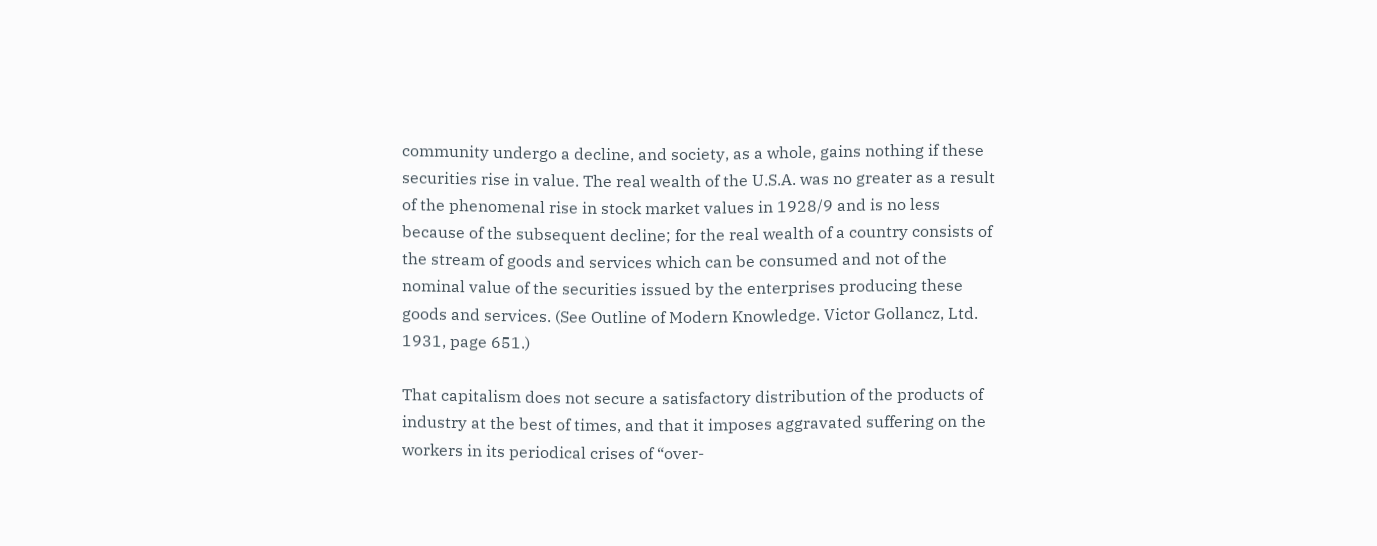community undergo a decline, and society, as a whole, gains nothing if these securities rise in value. The real wealth of the U.S.A. was no greater as a result of the phenomenal rise in stock market values in 1928/9 and is no less because of the subsequent decline; for the real wealth of a country consists of the stream of goods and services which can be consumed and not of the nominal value of the securities issued by the enterprises producing these goods and services. (See Outline of Modern Knowledge. Victor Gollancz, Ltd. 1931, page 651.)

That capitalism does not secure a satisfactory distribution of the products of industry at the best of times, and that it imposes aggravated suffering on the workers in its periodical crises of “over-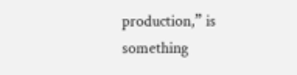production,” is something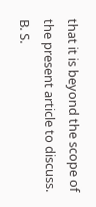that it is beyond the scope of the present article to discuss.
B. S.